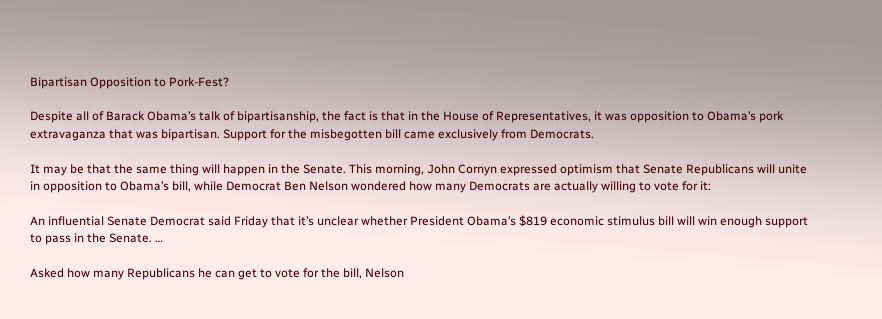Bipartisan Opposition to Pork-Fest?

Despite all of Barack Obama’s talk of bipartisanship, the fact is that in the House of Representatives, it was opposition to Obama’s pork extravaganza that was bipartisan. Support for the misbegotten bill came exclusively from Democrats.

It may be that the same thing will happen in the Senate. This morning, John Cornyn expressed optimism that Senate Republicans will unite in opposition to Obama’s bill, while Democrat Ben Nelson wondered how many Democrats are actually willing to vote for it:

An influential Senate Democrat said Friday that it’s unclear whether President Obama’s $819 economic stimulus bill will win enough support to pass in the Senate. …

Asked how many Republicans he can get to vote for the bill, Nelson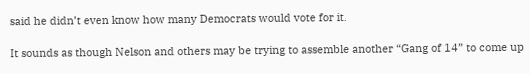said he didn’t even know how many Democrats would vote for it.

It sounds as though Nelson and others may be trying to assemble another “Gang of 14” to come up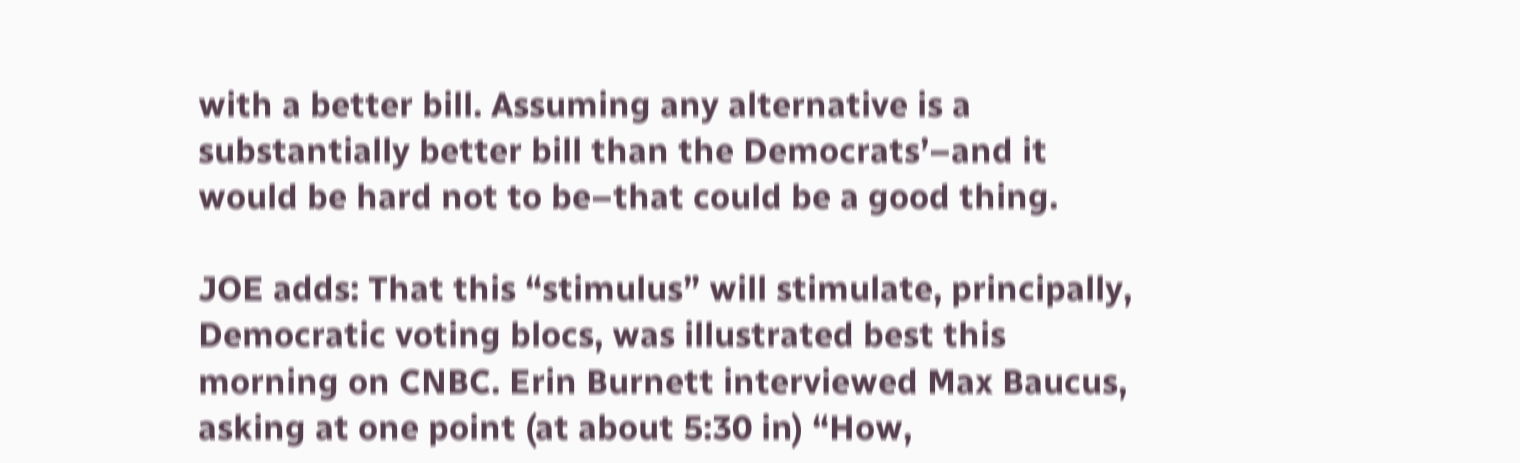with a better bill. Assuming any alternative is a substantially better bill than the Democrats’–and it would be hard not to be–that could be a good thing.

JOE adds: That this “stimulus” will stimulate, principally, Democratic voting blocs, was illustrated best this morning on CNBC. Erin Burnett interviewed Max Baucus, asking at one point (at about 5:30 in) “How,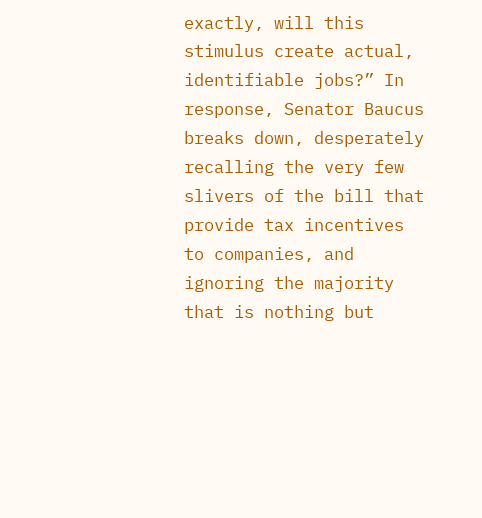exactly, will this stimulus create actual, identifiable jobs?” In response, Senator Baucus breaks down, desperately recalling the very few slivers of the bill that provide tax incentives to companies, and ignoring the majority that is nothing but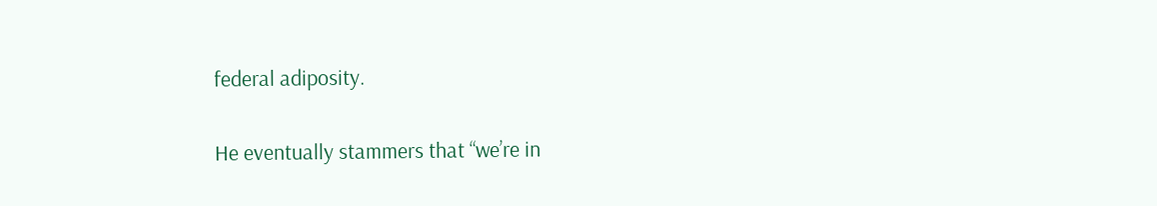federal adiposity.

He eventually stammers that “we’re in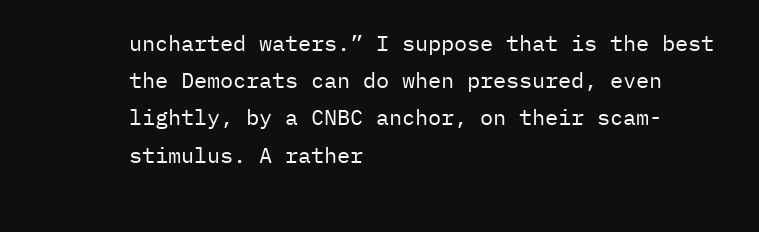uncharted waters.” I suppose that is the best the Democrats can do when pressured, even lightly, by a CNBC anchor, on their scam-stimulus. A rather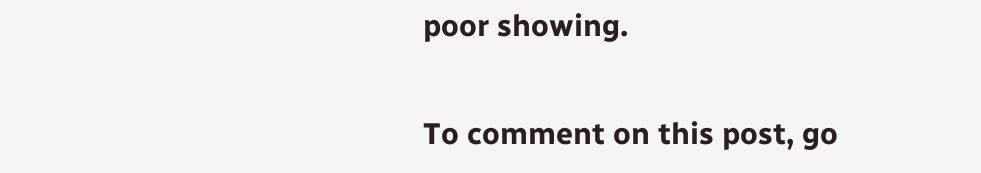poor showing.

To comment on this post, go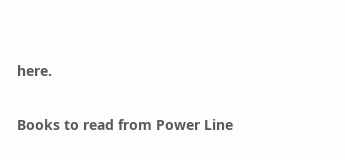here.


Books to read from Power Line